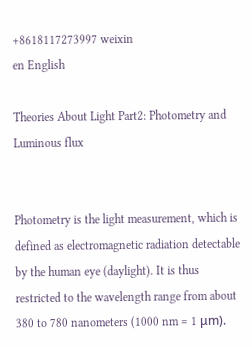+8618117273997 weixin
en English

Theories About Light Part2: Photometry and Luminous flux


Photometry is the light measurement, which is defined as electromagnetic radiation detectable by the human eye (daylight). It is thus restricted to the wavelength range from about 380 to 780 nanometers (1000 nm = 1 μm).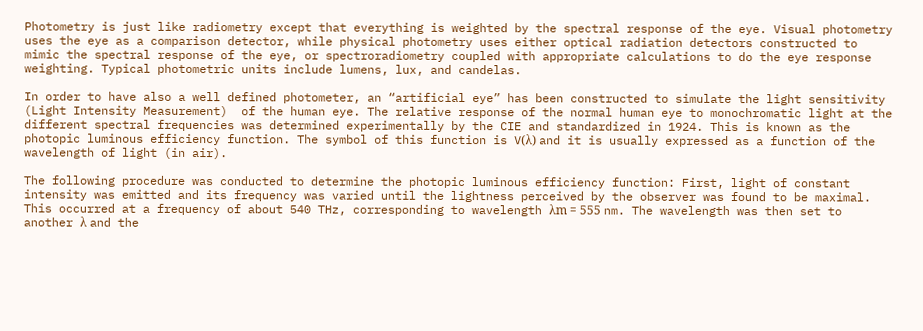Photometry is just like radiometry except that everything is weighted by the spectral response of the eye. Visual photometry uses the eye as a comparison detector, while physical photometry uses either optical radiation detectors constructed to mimic the spectral response of the eye, or spectroradiometry coupled with appropriate calculations to do the eye response weighting. Typical photometric units include lumens, lux, and candelas.

In order to have also a well defined photometer, an “artificial eye” has been constructed to simulate the light sensitivity (Light Intensity Measurement)  of the human eye. The relative response of the normal human eye to monochromatic light at the different spectral frequencies was determined experimentally by the CIE and standardized in 1924. This is known as the photopic luminous efficiency function. The symbol of this function is V(λ) and it is usually expressed as a function of the wavelength of light (in air).

The following procedure was conducted to determine the photopic luminous efficiency function: First, light of constant intensity was emitted and its frequency was varied until the lightness perceived by the observer was found to be maximal. This occurred at a frequency of about 540 THz, corresponding to wavelength λm = 555 nm. The wavelength was then set to another λ and the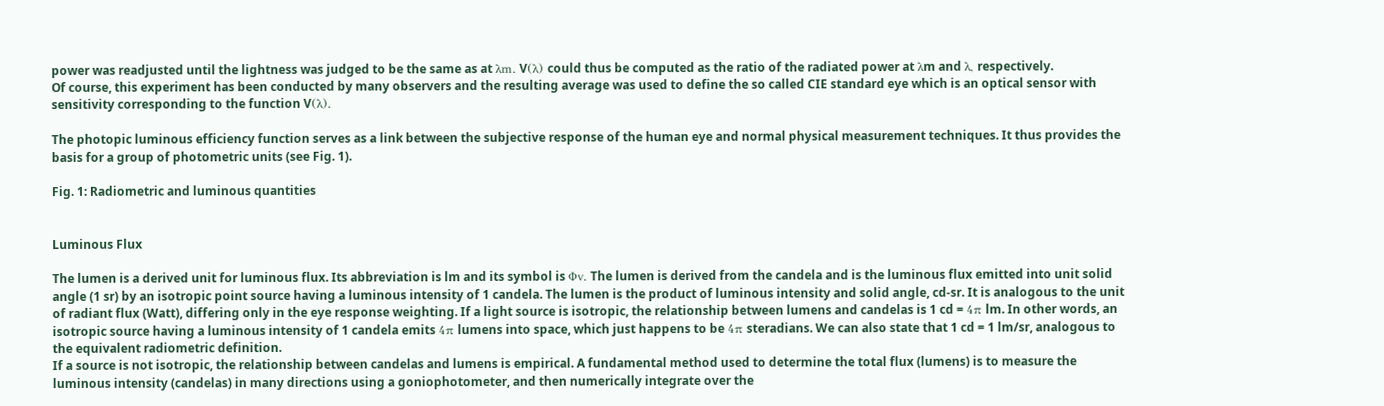power was readjusted until the lightness was judged to be the same as at λm. V(λ) could thus be computed as the ratio of the radiated power at λm and λ, respectively.
Of course, this experiment has been conducted by many observers and the resulting average was used to define the so called CIE standard eye which is an optical sensor with sensitivity corresponding to the function V(λ).

The photopic luminous efficiency function serves as a link between the subjective response of the human eye and normal physical measurement techniques. It thus provides the basis for a group of photometric units (see Fig. 1).

Fig. 1: Radiometric and luminous quantities


Luminous Flux

The lumen is a derived unit for luminous flux. Its abbreviation is lm and its symbol is Φv. The lumen is derived from the candela and is the luminous flux emitted into unit solid angle (1 sr) by an isotropic point source having a luminous intensity of 1 candela. The lumen is the product of luminous intensity and solid angle, cd-sr. It is analogous to the unit of radiant flux (Watt), differing only in the eye response weighting. If a light source is isotropic, the relationship between lumens and candelas is 1 cd = 4π lm. In other words, an isotropic source having a luminous intensity of 1 candela emits 4π lumens into space, which just happens to be 4π steradians. We can also state that 1 cd = 1 lm/sr, analogous to the equivalent radiometric definition.
If a source is not isotropic, the relationship between candelas and lumens is empirical. A fundamental method used to determine the total flux (lumens) is to measure the luminous intensity (candelas) in many directions using a goniophotometer, and then numerically integrate over the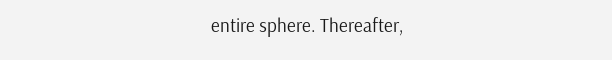entire sphere. Thereafter,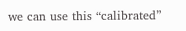we can use this “calibrated”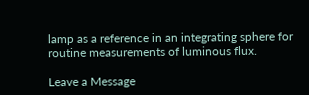lamp as a reference in an integrating sphere for routine measurements of luminous flux.

Leave a Message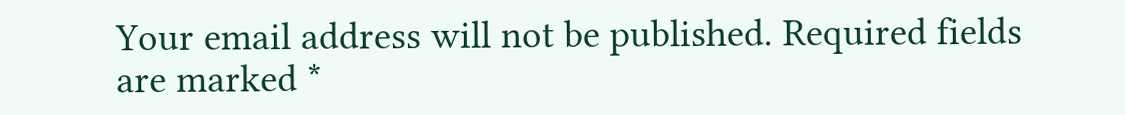Your email address will not be published. Required fields are marked *